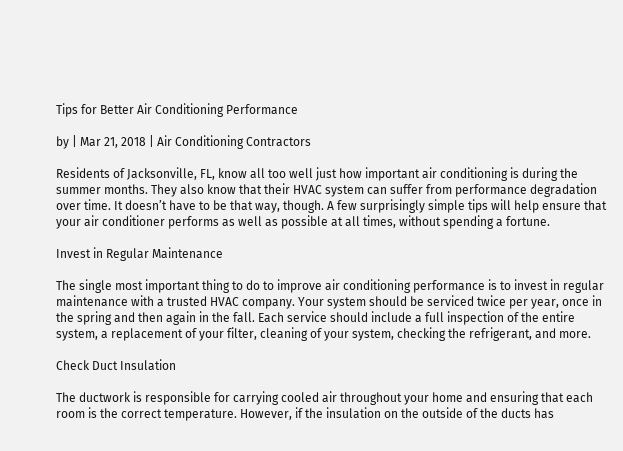Tips for Better Air Conditioning Performance

by | Mar 21, 2018 | Air Conditioning Contractors

Residents of Jacksonville, FL, know all too well just how important air conditioning is during the summer months. They also know that their HVAC system can suffer from performance degradation over time. It doesn’t have to be that way, though. A few surprisingly simple tips will help ensure that your air conditioner performs as well as possible at all times, without spending a fortune.

Invest in Regular Maintenance

The single most important thing to do to improve air conditioning performance is to invest in regular maintenance with a trusted HVAC company. Your system should be serviced twice per year, once in the spring and then again in the fall. Each service should include a full inspection of the entire system, a replacement of your filter, cleaning of your system, checking the refrigerant, and more.

Check Duct Insulation

The ductwork is responsible for carrying cooled air throughout your home and ensuring that each room is the correct temperature. However, if the insulation on the outside of the ducts has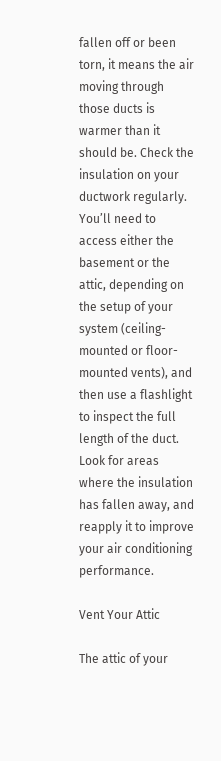fallen off or been torn, it means the air moving through those ducts is warmer than it should be. Check the insulation on your ductwork regularly. You’ll need to access either the basement or the attic, depending on the setup of your system (ceiling-mounted or floor-mounted vents), and then use a flashlight to inspect the full length of the duct. Look for areas where the insulation has fallen away, and reapply it to improve your air conditioning performance.

Vent Your Attic

The attic of your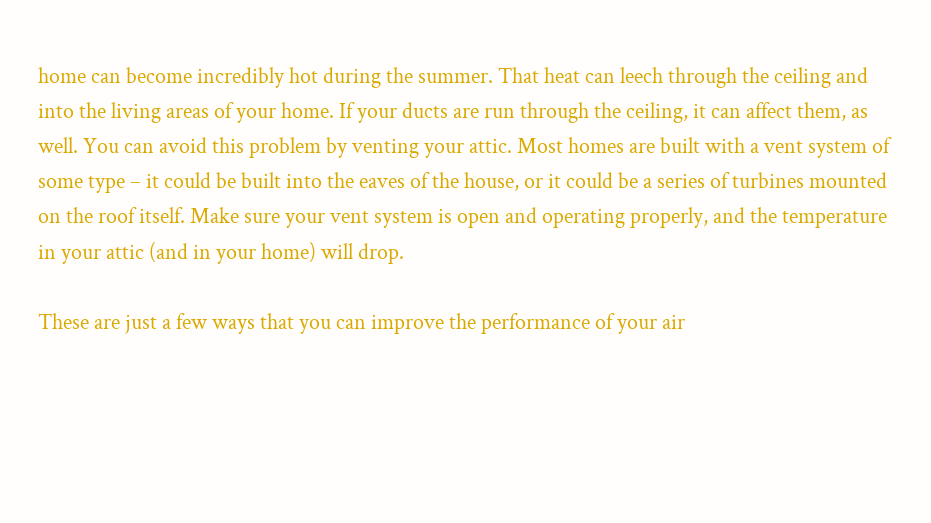home can become incredibly hot during the summer. That heat can leech through the ceiling and into the living areas of your home. If your ducts are run through the ceiling, it can affect them, as well. You can avoid this problem by venting your attic. Most homes are built with a vent system of some type – it could be built into the eaves of the house, or it could be a series of turbines mounted on the roof itself. Make sure your vent system is open and operating properly, and the temperature in your attic (and in your home) will drop.

These are just a few ways that you can improve the performance of your air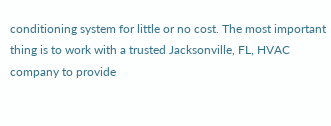conditioning system for little or no cost. The most important thing is to work with a trusted Jacksonville, FL, HVAC company to provide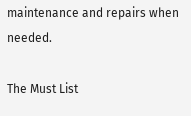maintenance and repairs when needed.

The Must List